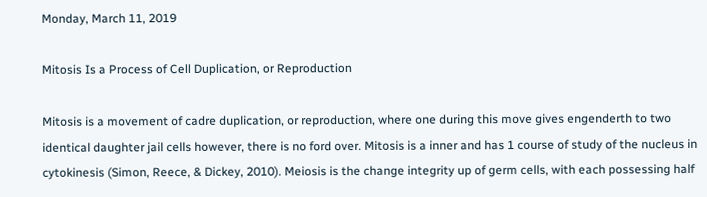Monday, March 11, 2019

Mitosis Is a Process of Cell Duplication, or Reproduction

Mitosis is a movement of cadre duplication, or reproduction, where one during this move gives engenderth to two identical daughter jail cells however, there is no ford over. Mitosis is a inner and has 1 course of study of the nucleus in cytokinesis (Simon, Reece, & Dickey, 2010). Meiosis is the change integrity up of germ cells, with each possessing half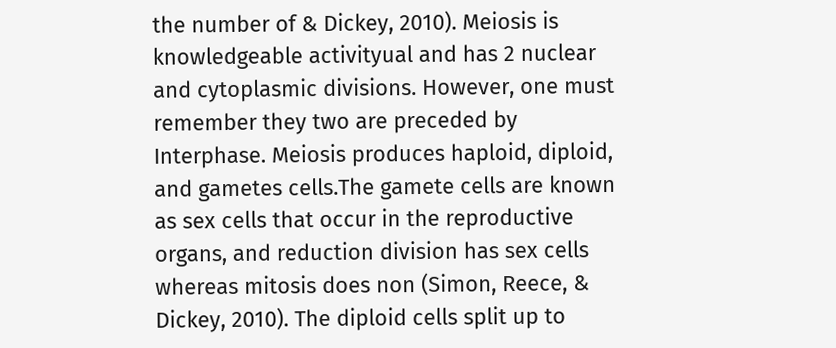the number of & Dickey, 2010). Meiosis is knowledgeable activityual and has 2 nuclear and cytoplasmic divisions. However, one must remember they two are preceded by Interphase. Meiosis produces haploid, diploid, and gametes cells.The gamete cells are known as sex cells that occur in the reproductive organs, and reduction division has sex cells whereas mitosis does non (Simon, Reece, & Dickey, 2010). The diploid cells split up to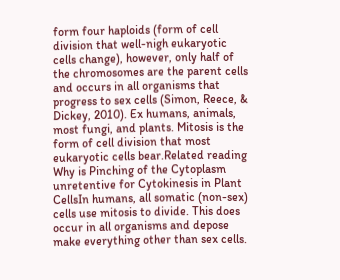form four haploids (form of cell division that well-nigh eukaryotic cells change), however, only half of the chromosomes are the parent cells and occurs in all organisms that progress to sex cells (Simon, Reece, & Dickey, 2010). Ex humans, animals, most fungi, and plants. Mitosis is the form of cell division that most eukaryotic cells bear.Related reading Why is Pinching of the Cytoplasm unretentive for Cytokinesis in Plant CellsIn humans, all somatic (non-sex) cells use mitosis to divide. This does occur in all organisms and depose make everything other than sex cells.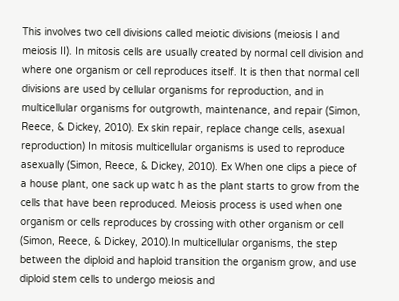This involves two cell divisions called meiotic divisions (meiosis I and meiosis II). In mitosis cells are usually created by normal cell division and where one organism or cell reproduces itself. It is then that normal cell divisions are used by cellular organisms for reproduction, and in multicellular organisms for outgrowth, maintenance, and repair (Simon, Reece, & Dickey, 2010). Ex skin repair, replace change cells, asexual reproduction) In mitosis multicellular organisms is used to reproduce asexually (Simon, Reece, & Dickey, 2010). Ex When one clips a piece of a house plant, one sack up watc h as the plant starts to grow from the cells that have been reproduced. Meiosis process is used when one organism or cells reproduces by crossing with other organism or cell (Simon, Reece, & Dickey, 2010).In multicellular organisms, the step between the diploid and haploid transition the organism grow, and use diploid stem cells to undergo meiosis and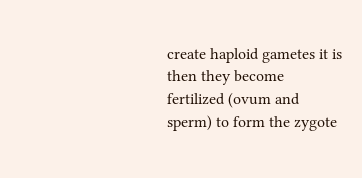create haploid gametes it is then they become fertilized (ovum and sperm) to form the zygote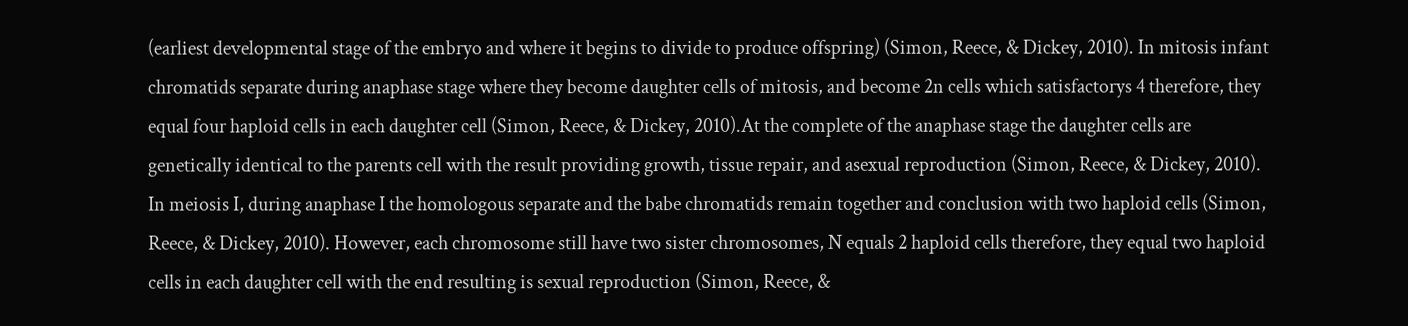(earliest developmental stage of the embryo and where it begins to divide to produce offspring) (Simon, Reece, & Dickey, 2010). In mitosis infant chromatids separate during anaphase stage where they become daughter cells of mitosis, and become 2n cells which satisfactorys 4 therefore, they equal four haploid cells in each daughter cell (Simon, Reece, & Dickey, 2010).At the complete of the anaphase stage the daughter cells are genetically identical to the parents cell with the result providing growth, tissue repair, and asexual reproduction (Simon, Reece, & Dickey, 2010). In meiosis I, during anaphase I the homologous separate and the babe chromatids remain together and conclusion with two haploid cells (Simon, Reece, & Dickey, 2010). However, each chromosome still have two sister chromosomes, N equals 2 haploid cells therefore, they equal two haploid cells in each daughter cell with the end resulting is sexual reproduction (Simon, Reece, &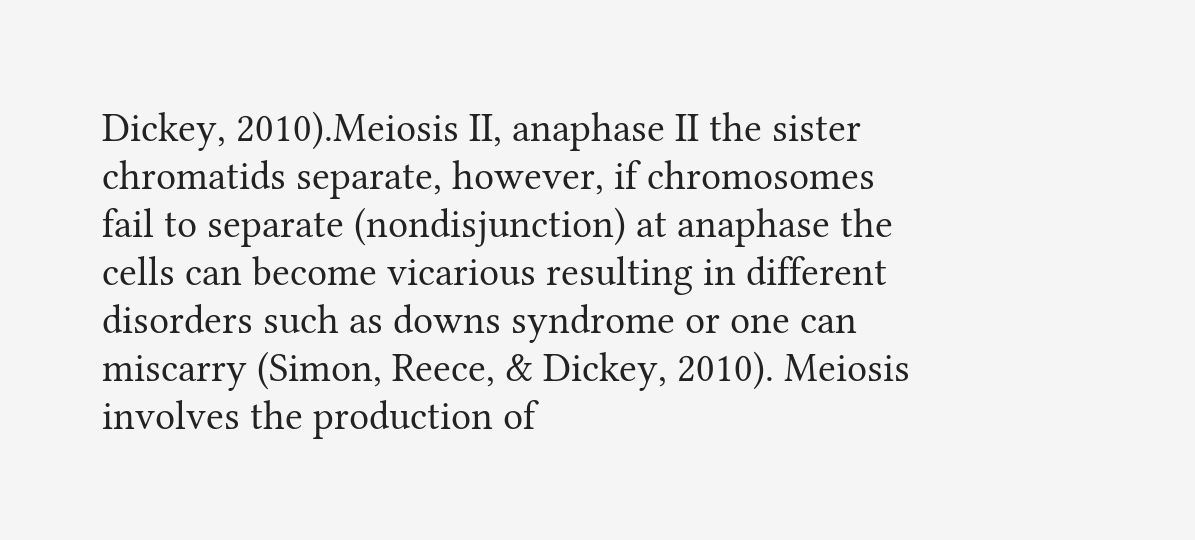Dickey, 2010).Meiosis II, anaphase II the sister chromatids separate, however, if chromosomes fail to separate (nondisjunction) at anaphase the cells can become vicarious resulting in different disorders such as downs syndrome or one can miscarry (Simon, Reece, & Dickey, 2010). Meiosis involves the production of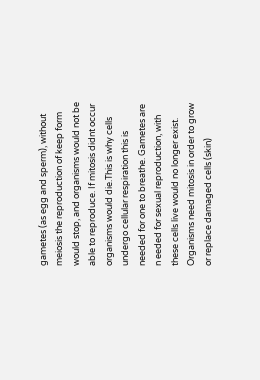gametes (as egg and sperm), without meiosis the reproduction of keep form would stop, and organisms would not be able to reproduce. If mitosis didnt occur organisms would die.This is why cells undergo cellular respiration this is needed for one to breathe. Gametes are n eeded for sexual reproduction, with these cells live would no longer exist. Organisms need mitosis in order to grow or replace damaged cells (skin)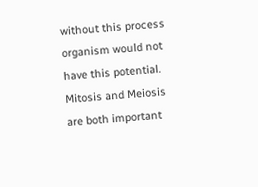without this process organism would not have this potential. Mitosis and Meiosis are both important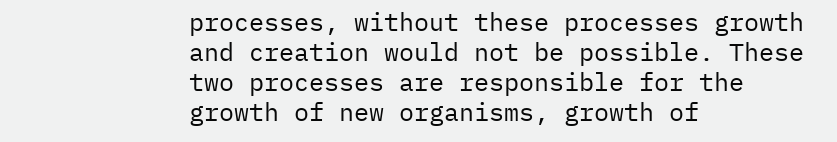processes, without these processes growth and creation would not be possible. These two processes are responsible for the growth of new organisms, growth of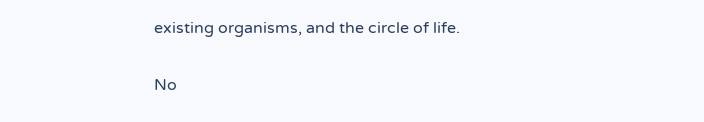existing organisms, and the circle of life.

No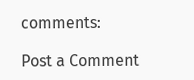comments:

Post a Comment